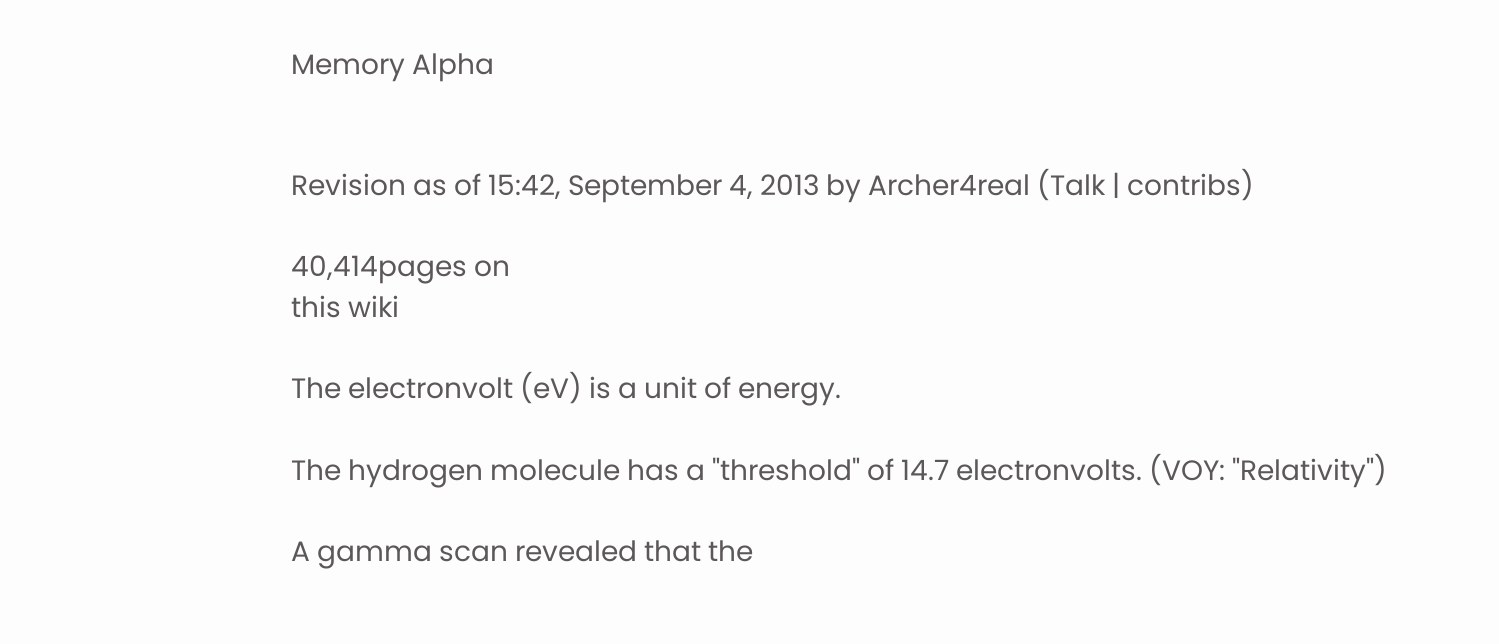Memory Alpha


Revision as of 15:42, September 4, 2013 by Archer4real (Talk | contribs)

40,414pages on
this wiki

The electronvolt (eV) is a unit of energy.

The hydrogen molecule has a "threshold" of 14.7 electronvolts. (VOY: "Relativity")

A gamma scan revealed that the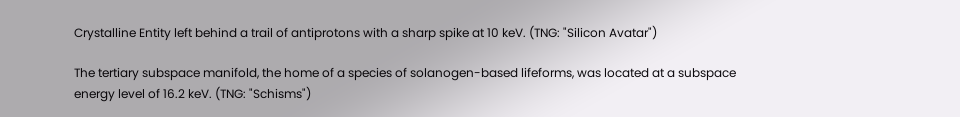Crystalline Entity left behind a trail of antiprotons with a sharp spike at 10 keV. (TNG: "Silicon Avatar")

The tertiary subspace manifold, the home of a species of solanogen-based lifeforms, was located at a subspace energy level of 16.2 keV. (TNG: "Schisms")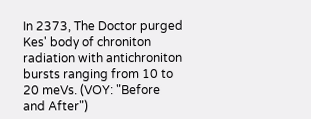In 2373, The Doctor purged Kes' body of chroniton radiation with antichroniton bursts ranging from 10 to 20 meVs. (VOY: "Before and After")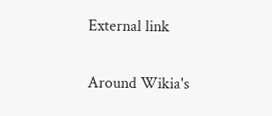External link

Around Wikia's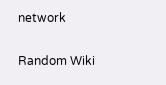network

Random Wiki